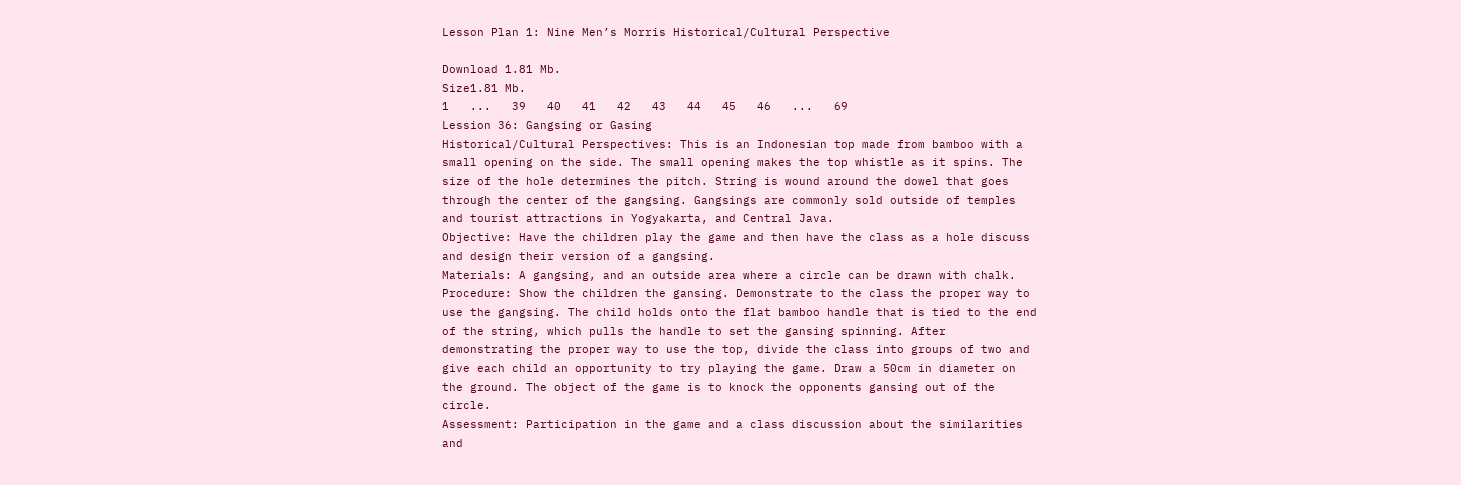Lesson Plan 1: Nine Men’s Morris Historical/Cultural Perspective

Download 1.81 Mb.
Size1.81 Mb.
1   ...   39   40   41   42   43   44   45   46   ...   69
Lession 36: Gangsing or Gasing
Historical/Cultural Perspectives: This is an Indonesian top made from bamboo with a small opening on the side. The small opening makes the top whistle as it spins. The size of the hole determines the pitch. String is wound around the dowel that goes through the center of the gangsing. Gangsings are commonly sold outside of temples and tourist attractions in Yogyakarta, and Central Java.
Objective: Have the children play the game and then have the class as a hole discuss and design their version of a gangsing.
Materials: A gangsing, and an outside area where a circle can be drawn with chalk.
Procedure: Show the children the gansing. Demonstrate to the class the proper way to use the gangsing. The child holds onto the flat bamboo handle that is tied to the end of the string, which pulls the handle to set the gansing spinning. After demonstrating the proper way to use the top, divide the class into groups of two and give each child an opportunity to try playing the game. Draw a 50cm in diameter on the ground. The object of the game is to knock the opponents gansing out of the circle.
Assessment: Participation in the game and a class discussion about the similarities and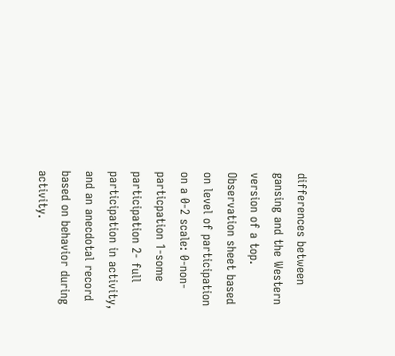differences between gansing and the Western version of a top. Observation sheet based on level of participation on a 0-2 scale: 0-non-particpation 1-some participation 2- full participation in activity, and an anecdotal record based on behavior during activity.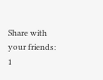Share with your friends:
1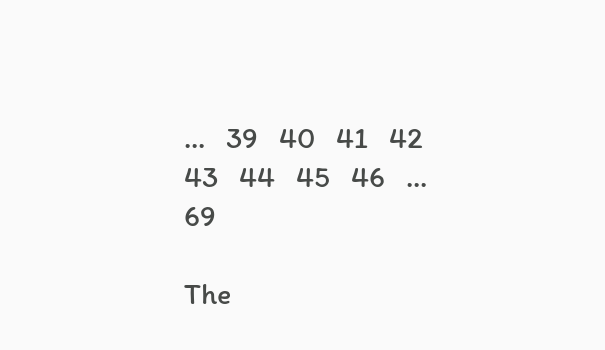...   39   40   41   42   43   44   45   46   ...   69

The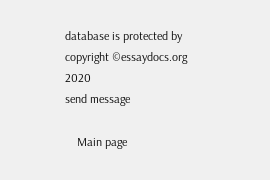database is protected by copyright ©essaydocs.org 2020
send message

    Main page